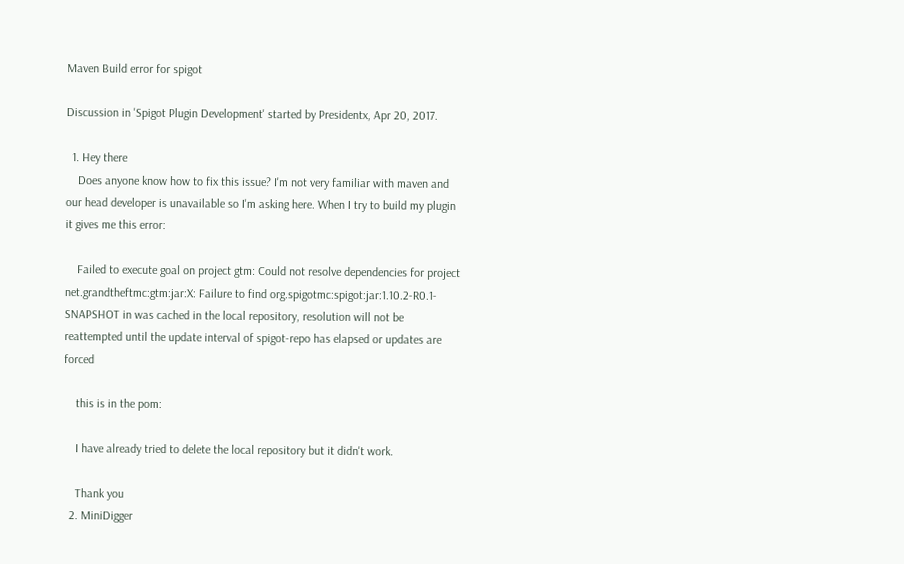Maven Build error for spigot

Discussion in 'Spigot Plugin Development' started by Presidentx, Apr 20, 2017.

  1. Hey there
    Does anyone know how to fix this issue? I'm not very familiar with maven and our head developer is unavailable so I'm asking here. When I try to build my plugin it gives me this error:

    Failed to execute goal on project gtm: Could not resolve dependencies for project net.grandtheftmc:gtm:jar:X: Failure to find org.spigotmc:spigot:jar:1.10.2-R0.1-SNAPSHOT in was cached in the local repository, resolution will not be reattempted until the update interval of spigot-repo has elapsed or updates are forced

    this is in the pom:

    I have already tried to delete the local repository but it didn't work.

    Thank you
  2. MiniDigger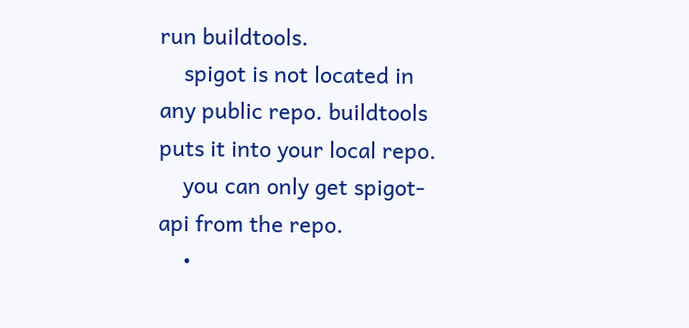run buildtools.
    spigot is not located in any public repo. buildtools puts it into your local repo.
    you can only get spigot-api from the repo.
    •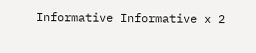Informative Informative x 2